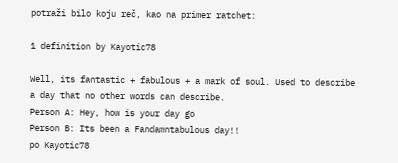potraži bilo koju reč, kao na primer ratchet:

1 definition by Kayotic78

Well, its fantastic + fabulous + a mark of soul. Used to describe a day that no other words can describe.
Person A: Hey, how is your day go
Person B: Its been a Fandamntabulous day!!
po Kayotic78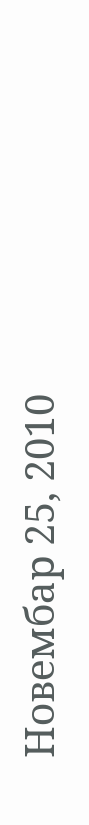Новембар 25, 2010